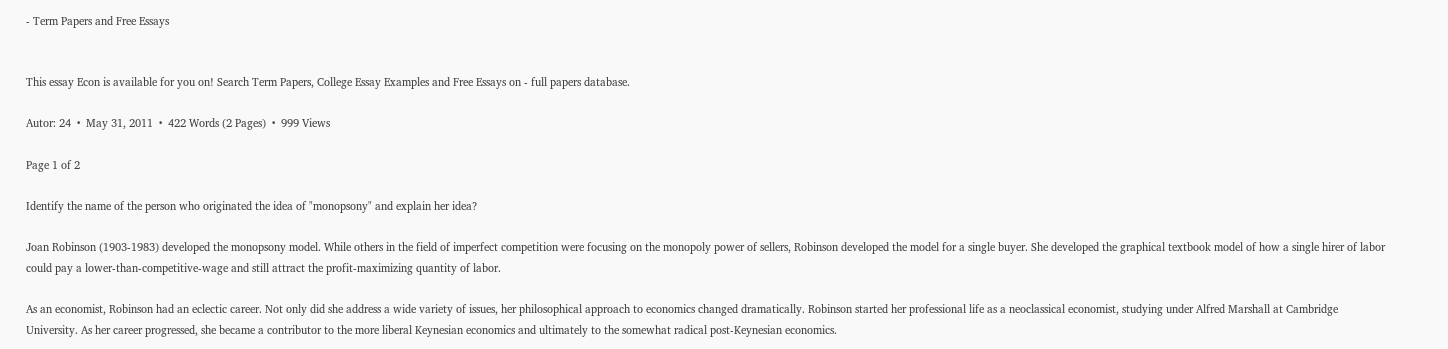- Term Papers and Free Essays


This essay Econ is available for you on! Search Term Papers, College Essay Examples and Free Essays on - full papers database.

Autor: 24  •  May 31, 2011  •  422 Words (2 Pages)  •  999 Views

Page 1 of 2

Identify the name of the person who originated the idea of "monopsony" and explain her idea?

Joan Robinson (1903-1983) developed the monopsony model. While others in the field of imperfect competition were focusing on the monopoly power of sellers, Robinson developed the model for a single buyer. She developed the graphical textbook model of how a single hirer of labor could pay a lower-than-competitive-wage and still attract the profit-maximizing quantity of labor.

As an economist, Robinson had an eclectic career. Not only did she address a wide variety of issues, her philosophical approach to economics changed dramatically. Robinson started her professional life as a neoclassical economist, studying under Alfred Marshall at Cambridge University. As her career progressed, she became a contributor to the more liberal Keynesian economics and ultimately to the somewhat radical post-Keynesian economics.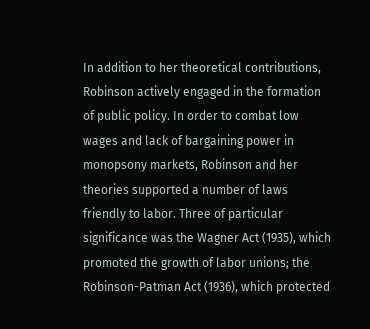In addition to her theoretical contributions, Robinson actively engaged in the formation of public policy. In order to combat low wages and lack of bargaining power in monopsony markets, Robinson and her theories supported a number of laws friendly to labor. Three of particular significance was the Wagner Act (1935), which promoted the growth of labor unions; the Robinson-Patman Act (1936), which protected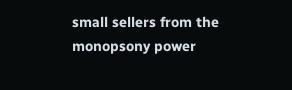small sellers from the monopsony power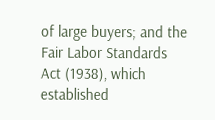of large buyers; and the Fair Labor Standards Act (1938), which established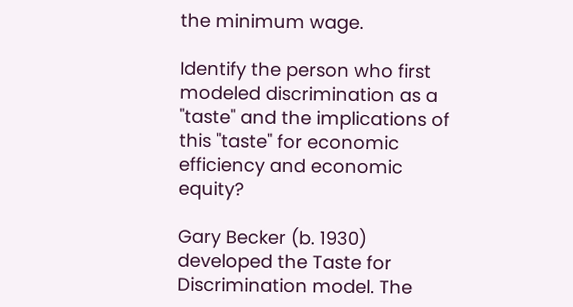the minimum wage.

Identify the person who first modeled discrimination as a "taste" and the implications of this "taste" for economic efficiency and economic equity?

Gary Becker (b. 1930) developed the Taste for Discrimination model. The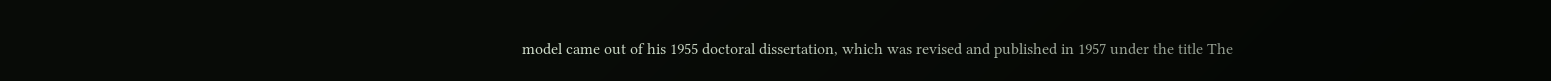model came out of his 1955 doctoral dissertation, which was revised and published in 1957 under the title The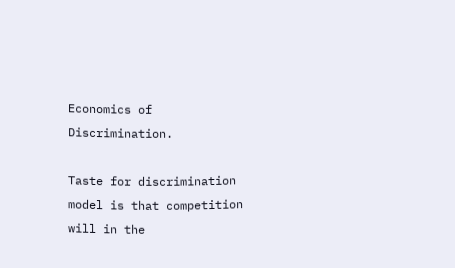Economics of Discrimination.

Taste for discrimination model is that competition will in the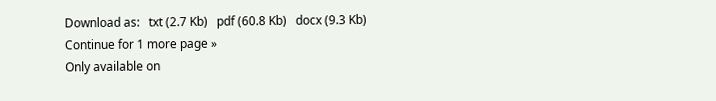Download as:   txt (2.7 Kb)   pdf (60.8 Kb)   docx (9.3 Kb)
Continue for 1 more page »
Only available on